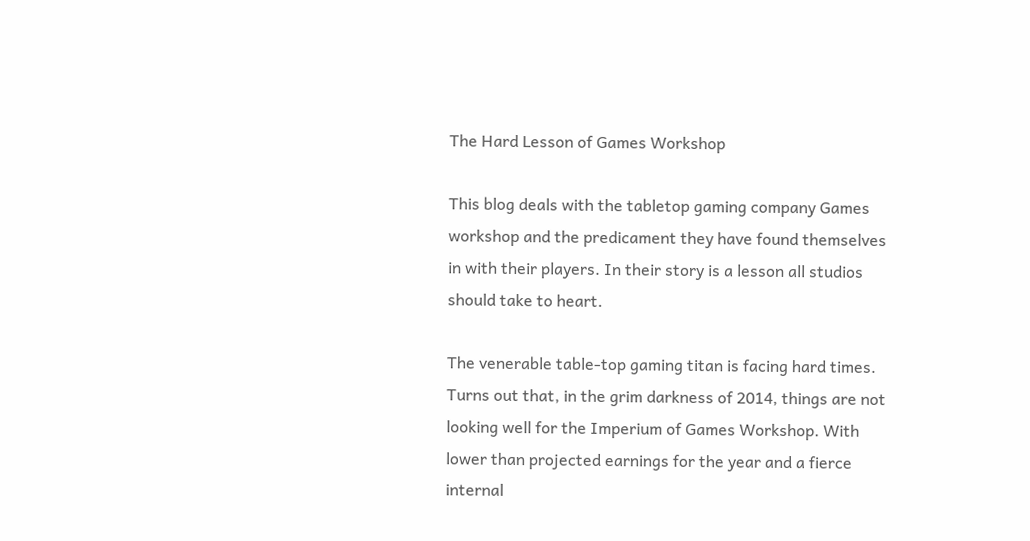The Hard Lesson of Games Workshop

This blog deals with the tabletop gaming company Games workshop and the predicament they have found themselves in with their players. In their story is a lesson all studios should take to heart.

The venerable table-top gaming titan is facing hard times. Turns out that, in the grim darkness of 2014, things are not looking well for the Imperium of Games Workshop. With lower than projected earnings for the year and a fierce internal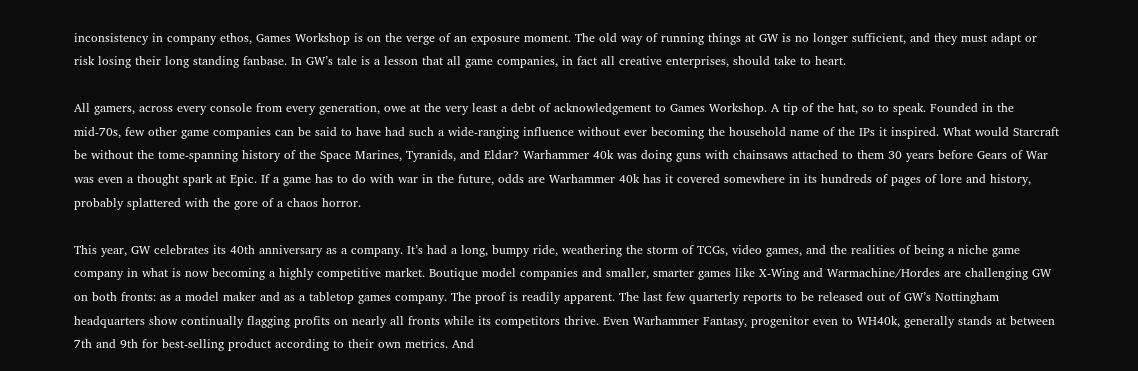inconsistency in company ethos, Games Workshop is on the verge of an exposure moment. The old way of running things at GW is no longer sufficient, and they must adapt or risk losing their long standing fanbase. In GW’s tale is a lesson that all game companies, in fact all creative enterprises, should take to heart.

All gamers, across every console from every generation, owe at the very least a debt of acknowledgement to Games Workshop. A tip of the hat, so to speak. Founded in the mid-70s, few other game companies can be said to have had such a wide-ranging influence without ever becoming the household name of the IPs it inspired. What would Starcraft be without the tome-spanning history of the Space Marines, Tyranids, and Eldar? Warhammer 40k was doing guns with chainsaws attached to them 30 years before Gears of War was even a thought spark at Epic. If a game has to do with war in the future, odds are Warhammer 40k has it covered somewhere in its hundreds of pages of lore and history, probably splattered with the gore of a chaos horror.

This year, GW celebrates its 40th anniversary as a company. It’s had a long, bumpy ride, weathering the storm of TCGs, video games, and the realities of being a niche game company in what is now becoming a highly competitive market. Boutique model companies and smaller, smarter games like X-Wing and Warmachine/Hordes are challenging GW on both fronts: as a model maker and as a tabletop games company. The proof is readily apparent. The last few quarterly reports to be released out of GW’s Nottingham headquarters show continually flagging profits on nearly all fronts while its competitors thrive. Even Warhammer Fantasy, progenitor even to WH40k, generally stands at between 7th and 9th for best-selling product according to their own metrics. And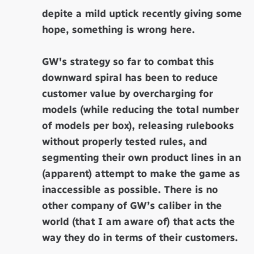depite a mild uptick recently giving some hope, something is wrong here.

GW's strategy so far to combat this downward spiral has been to reduce customer value by overcharging for models (while reducing the total number of models per box), releasing rulebooks without properly tested rules, and segmenting their own product lines in an (apparent) attempt to make the game as inaccessible as possible. There is no other company of GW’s caliber in the world (that I am aware of) that acts the way they do in terms of their customers.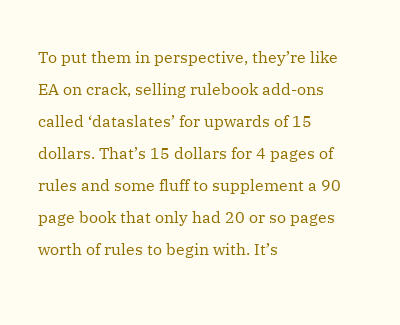To put them in perspective, they’re like EA on crack, selling rulebook add-ons called ‘dataslates’ for upwards of 15 dollars. That’s 15 dollars for 4 pages of rules and some fluff to supplement a 90 page book that only had 20 or so pages worth of rules to begin with. It’s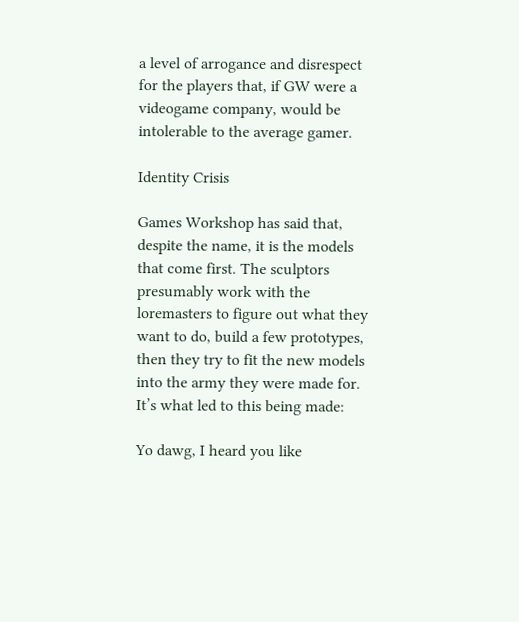a level of arrogance and disrespect for the players that, if GW were a videogame company, would be intolerable to the average gamer.

Identity Crisis

Games Workshop has said that, despite the name, it is the models that come first. The sculptors presumably work with the loremasters to figure out what they want to do, build a few prototypes, then they try to fit the new models into the army they were made for. It’s what led to this being made:

Yo dawg, I heard you like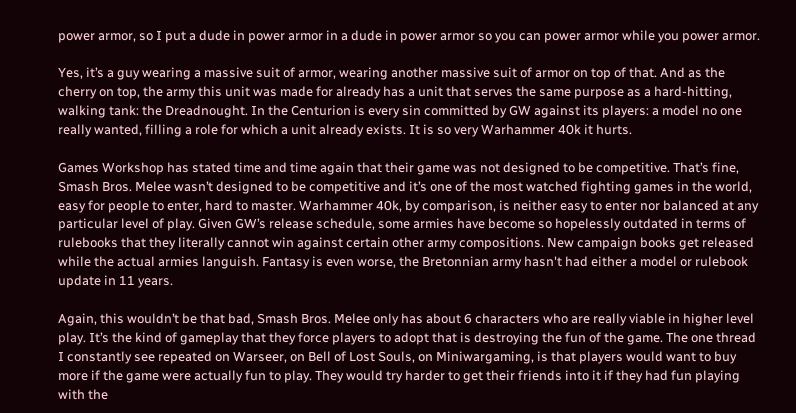power armor, so I put a dude in power armor in a dude in power armor so you can power armor while you power armor.

Yes, it’s a guy wearing a massive suit of armor, wearing another massive suit of armor on top of that. And as the cherry on top, the army this unit was made for already has a unit that serves the same purpose as a hard-hitting, walking tank: the Dreadnought. In the Centurion is every sin committed by GW against its players: a model no one really wanted, filling a role for which a unit already exists. It is so very Warhammer 40k it hurts.

Games Workshop has stated time and time again that their game was not designed to be competitive. That’s fine, Smash Bros. Melee wasn’t designed to be competitive and it’s one of the most watched fighting games in the world, easy for people to enter, hard to master. Warhammer 40k, by comparison, is neither easy to enter nor balanced at any particular level of play. Given GW’s release schedule, some armies have become so hopelessly outdated in terms of rulebooks that they literally cannot win against certain other army compositions. New campaign books get released while the actual armies languish. Fantasy is even worse, the Bretonnian army hasn't had either a model or rulebook update in 11 years.

Again, this wouldn’t be that bad, Smash Bros. Melee only has about 6 characters who are really viable in higher level play. It’s the kind of gameplay that they force players to adopt that is destroying the fun of the game. The one thread I constantly see repeated on Warseer, on Bell of Lost Souls, on Miniwargaming, is that players would want to buy more if the game were actually fun to play. They would try harder to get their friends into it if they had fun playing with the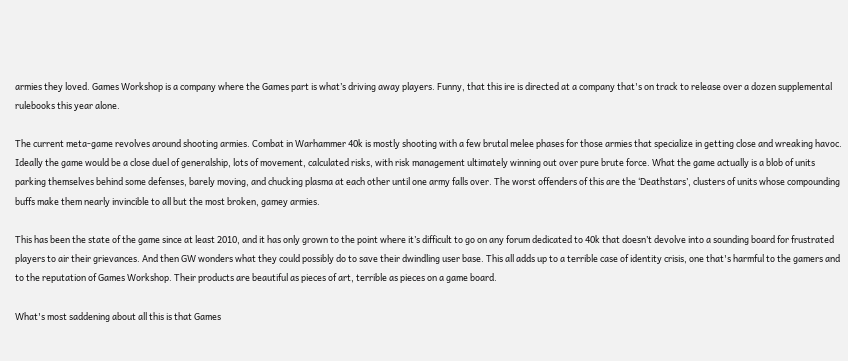armies they loved. Games Workshop is a company where the Games part is what’s driving away players. Funny, that this ire is directed at a company that's on track to release over a dozen supplemental rulebooks this year alone.

The current meta-game revolves around shooting armies. Combat in Warhammer 40k is mostly shooting with a few brutal melee phases for those armies that specialize in getting close and wreaking havoc. Ideally the game would be a close duel of generalship, lots of movement, calculated risks, with risk management ultimately winning out over pure brute force. What the game actually is a blob of units parking themselves behind some defenses, barely moving, and chucking plasma at each other until one army falls over. The worst offenders of this are the ‘Deathstars’, clusters of units whose compounding buffs make them nearly invincible to all but the most broken, gamey armies.

This has been the state of the game since at least 2010, and it has only grown to the point where it’s difficult to go on any forum dedicated to 40k that doesn’t devolve into a sounding board for frustrated players to air their grievances. And then GW wonders what they could possibly do to save their dwindling user base. This all adds up to a terrible case of identity crisis, one that's harmful to the gamers and to the reputation of Games Workshop. Their products are beautiful as pieces of art, terrible as pieces on a game board.

What's most saddening about all this is that Games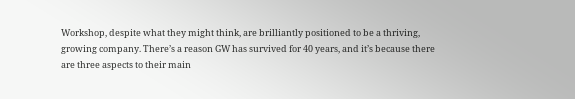Workshop, despite what they might think, are brilliantly positioned to be a thriving, growing company. There’s a reason GW has survived for 40 years, and it’s because there are three aspects to their main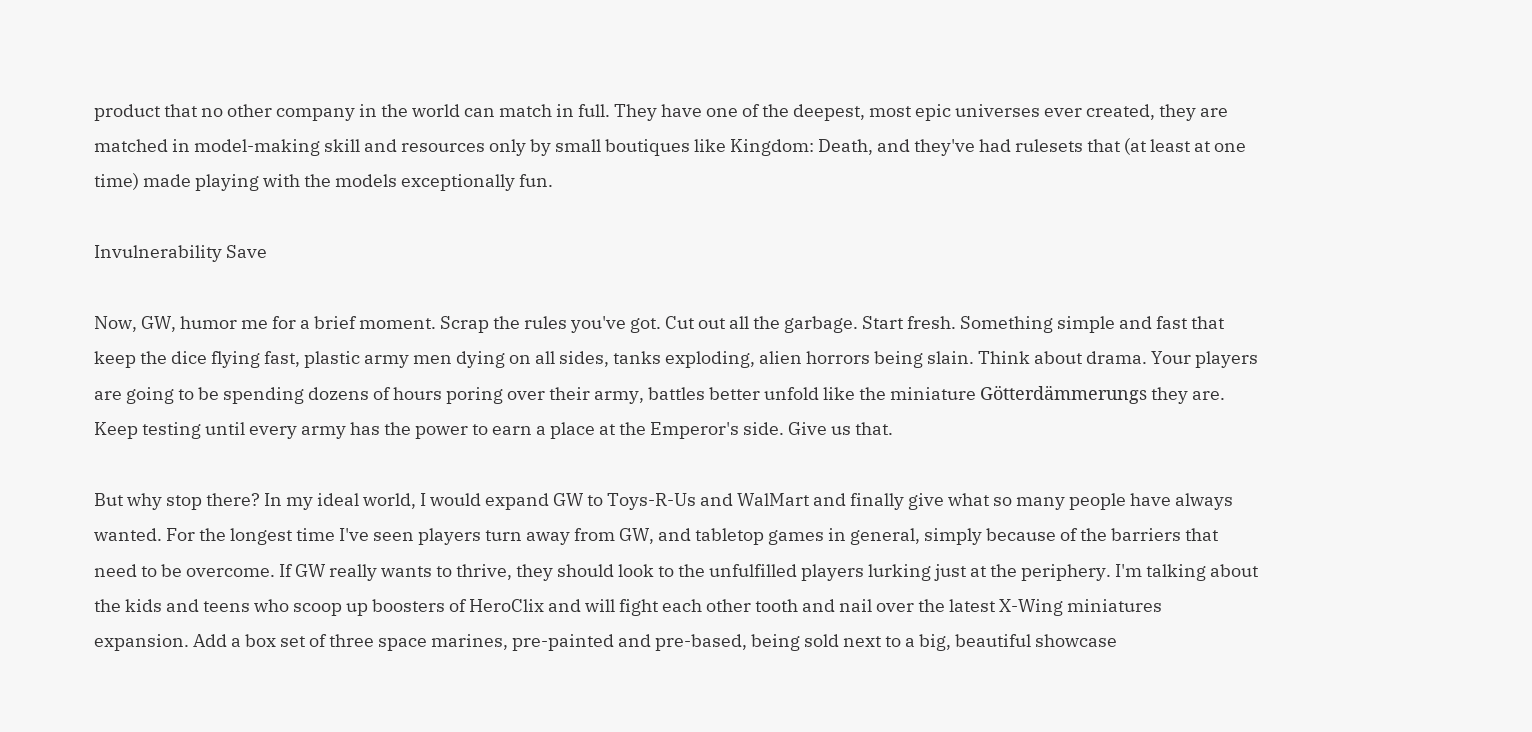product that no other company in the world can match in full. They have one of the deepest, most epic universes ever created, they are matched in model-making skill and resources only by small boutiques like Kingdom: Death, and they've had rulesets that (at least at one time) made playing with the models exceptionally fun.

Invulnerability Save

Now, GW, humor me for a brief moment. Scrap the rules you've got. Cut out all the garbage. Start fresh. Something simple and fast that keep the dice flying fast, plastic army men dying on all sides, tanks exploding, alien horrors being slain. Think about drama. Your players are going to be spending dozens of hours poring over their army, battles better unfold like the miniature Götterdämmerungs they are. Keep testing until every army has the power to earn a place at the Emperor's side. Give us that.

But why stop there? In my ideal world, I would expand GW to Toys-R-Us and WalMart and finally give what so many people have always wanted. For the longest time I've seen players turn away from GW, and tabletop games in general, simply because of the barriers that need to be overcome. If GW really wants to thrive, they should look to the unfulfilled players lurking just at the periphery. I'm talking about the kids and teens who scoop up boosters of HeroClix and will fight each other tooth and nail over the latest X-Wing miniatures expansion. Add a box set of three space marines, pre-painted and pre-based, being sold next to a big, beautiful showcase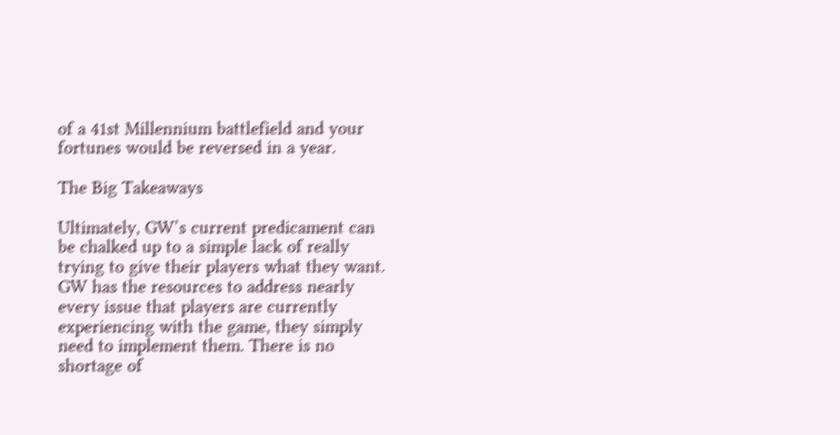of a 41st Millennium battlefield and your fortunes would be reversed in a year.

The Big Takeaways

Ultimately, GW’s current predicament can be chalked up to a simple lack of really trying to give their players what they want. GW has the resources to address nearly every issue that players are currently experiencing with the game, they simply need to implement them. There is no shortage of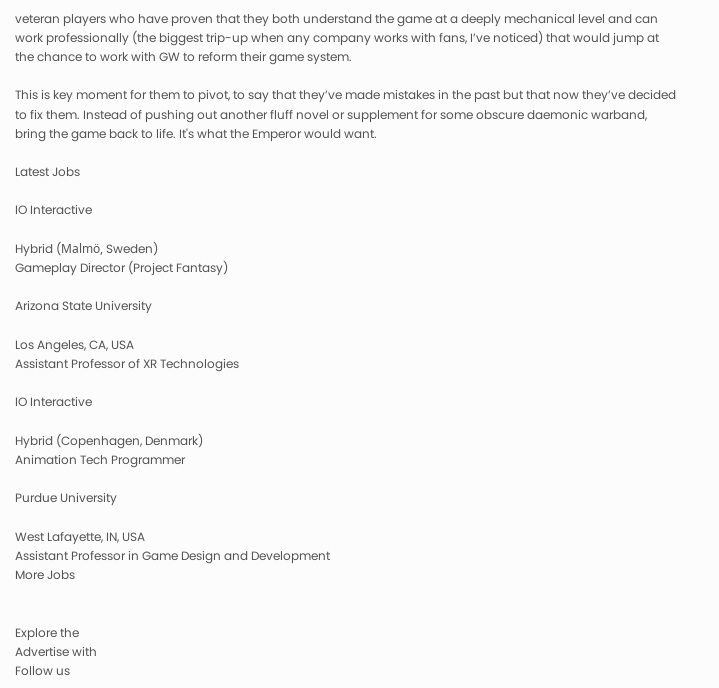veteran players who have proven that they both understand the game at a deeply mechanical level and can work professionally (the biggest trip-up when any company works with fans, I’ve noticed) that would jump at the chance to work with GW to reform their game system.

This is key moment for them to pivot, to say that they’ve made mistakes in the past but that now they’ve decided to fix them. Instead of pushing out another fluff novel or supplement for some obscure daemonic warband, bring the game back to life. It's what the Emperor would want.

Latest Jobs

IO Interactive

Hybrid (Malmö, Sweden)
Gameplay Director (Project Fantasy)

Arizona State University

Los Angeles, CA, USA
Assistant Professor of XR Technologies

IO Interactive

Hybrid (Copenhagen, Denmark)
Animation Tech Programmer

Purdue University

West Lafayette, IN, USA
Assistant Professor in Game Design and Development
More Jobs


Explore the
Advertise with
Follow us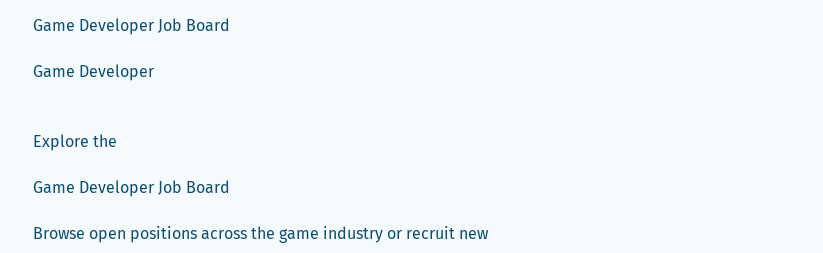Game Developer Job Board

Game Developer


Explore the

Game Developer Job Board

Browse open positions across the game industry or recruit new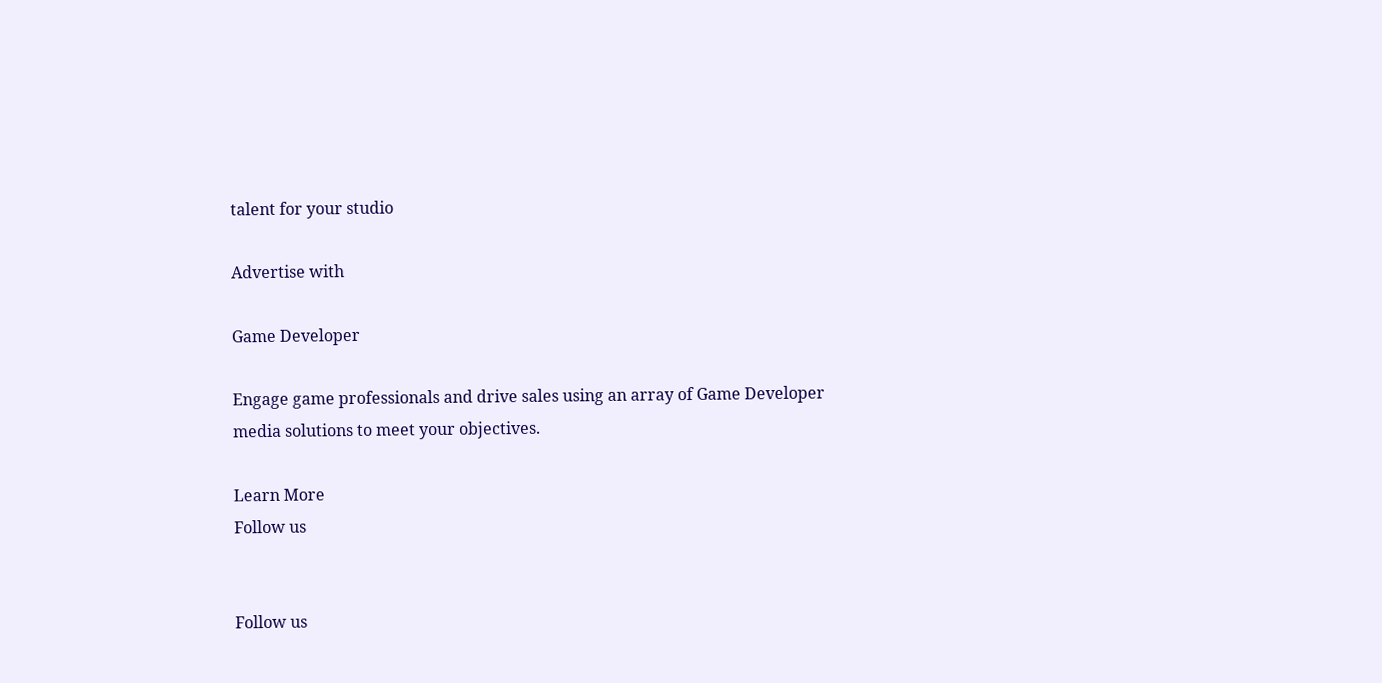talent for your studio

Advertise with

Game Developer

Engage game professionals and drive sales using an array of Game Developer media solutions to meet your objectives.

Learn More
Follow us


Follow us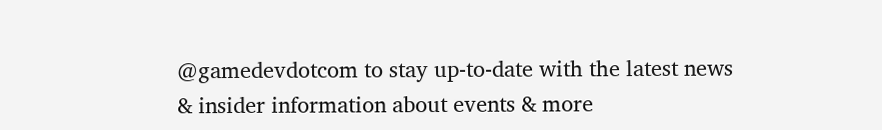@gamedevdotcom to stay up-to-date with the latest news & insider information about events & more